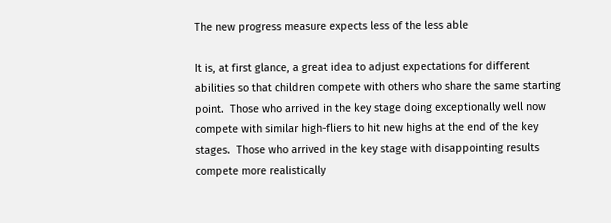The new progress measure expects less of the less able

It is, at first glance, a great idea to adjust expectations for different abilities so that children compete with others who share the same starting point.  Those who arrived in the key stage doing exceptionally well now compete with similar high-fliers to hit new highs at the end of the key stages.  Those who arrived in the key stage with disappointing results compete more realistically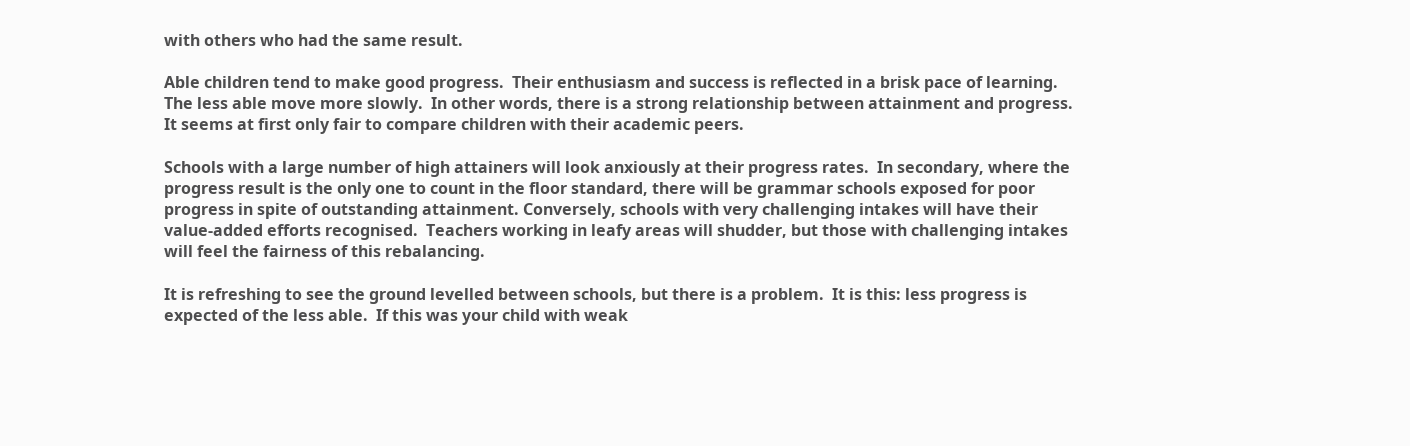with others who had the same result.

Able children tend to make good progress.  Their enthusiasm and success is reflected in a brisk pace of learning.  The less able move more slowly.  In other words, there is a strong relationship between attainment and progress. It seems at first only fair to compare children with their academic peers.

Schools with a large number of high attainers will look anxiously at their progress rates.  In secondary, where the progress result is the only one to count in the floor standard, there will be grammar schools exposed for poor progress in spite of outstanding attainment. Conversely, schools with very challenging intakes will have their value-added efforts recognised.  Teachers working in leafy areas will shudder, but those with challenging intakes will feel the fairness of this rebalancing.

It is refreshing to see the ground levelled between schools, but there is a problem.  It is this: less progress is expected of the less able.  If this was your child with weak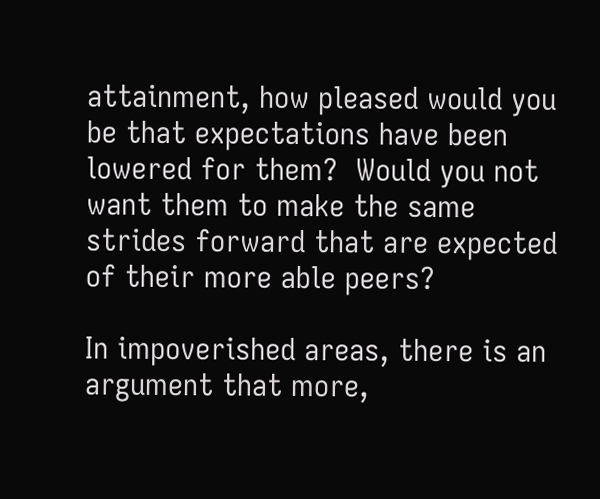attainment, how pleased would you be that expectations have been lowered for them?  Would you not want them to make the same strides forward that are expected of their more able peers?

In impoverished areas, there is an argument that more,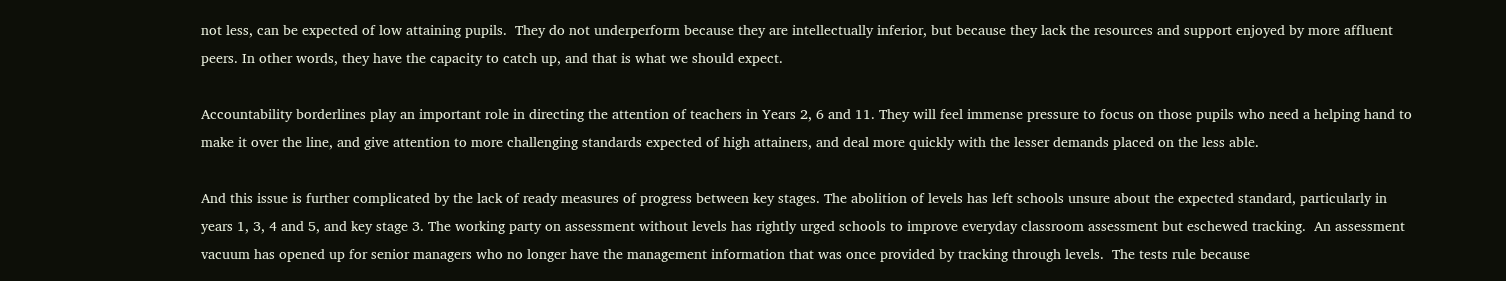not less, can be expected of low attaining pupils.  They do not underperform because they are intellectually inferior, but because they lack the resources and support enjoyed by more affluent peers. In other words, they have the capacity to catch up, and that is what we should expect.

Accountability borderlines play an important role in directing the attention of teachers in Years 2, 6 and 11. They will feel immense pressure to focus on those pupils who need a helping hand to make it over the line, and give attention to more challenging standards expected of high attainers, and deal more quickly with the lesser demands placed on the less able.

And this issue is further complicated by the lack of ready measures of progress between key stages. The abolition of levels has left schools unsure about the expected standard, particularly in years 1, 3, 4 and 5, and key stage 3. The working party on assessment without levels has rightly urged schools to improve everyday classroom assessment but eschewed tracking.  An assessment vacuum has opened up for senior managers who no longer have the management information that was once provided by tracking through levels.  The tests rule because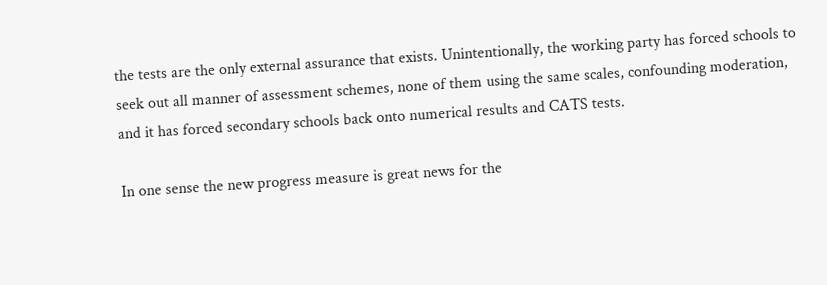the tests are the only external assurance that exists. Unintentionally, the working party has forced schools to seek out all manner of assessment schemes, none of them using the same scales, confounding moderation, and it has forced secondary schools back onto numerical results and CATS tests.

In one sense the new progress measure is great news for the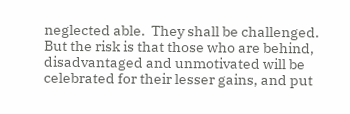neglected able.  They shall be challenged.  But the risk is that those who are behind, disadvantaged and unmotivated will be celebrated for their lesser gains, and put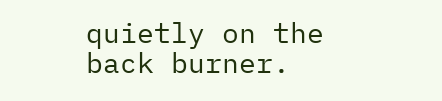quietly on the back burner.